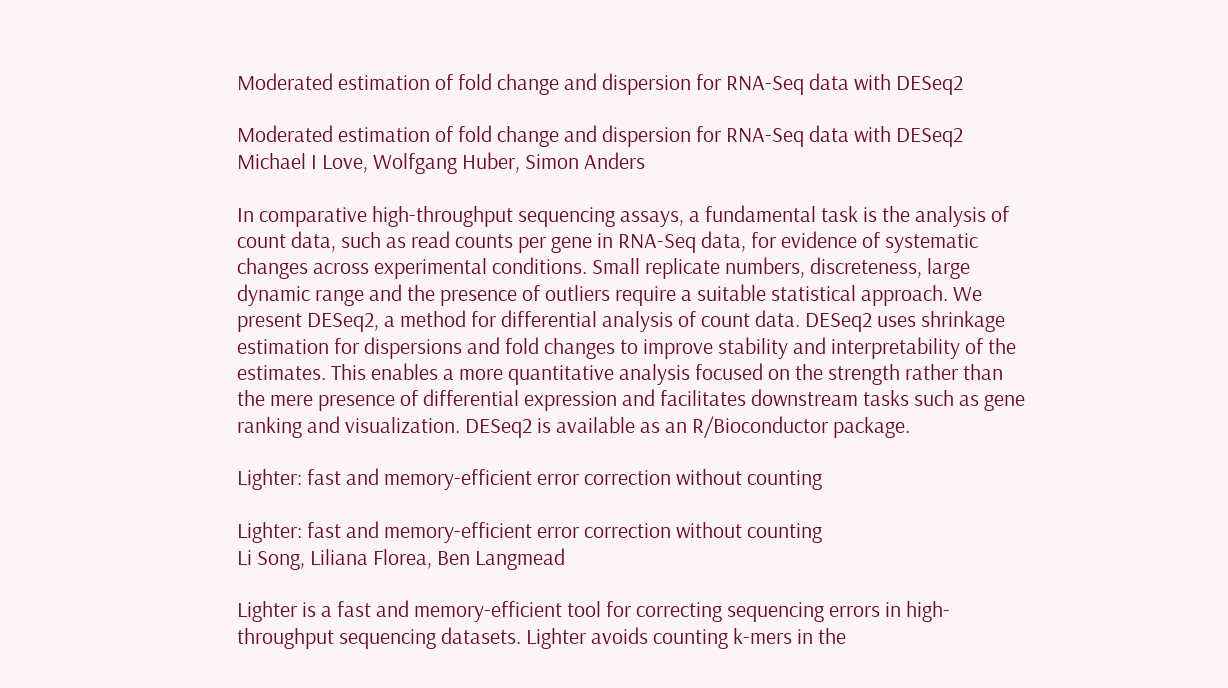Moderated estimation of fold change and dispersion for RNA-Seq data with DESeq2

Moderated estimation of fold change and dispersion for RNA-Seq data with DESeq2
Michael I Love, Wolfgang Huber, Simon Anders

In comparative high-throughput sequencing assays, a fundamental task is the analysis of count data, such as read counts per gene in RNA-Seq data, for evidence of systematic changes across experimental conditions. Small replicate numbers, discreteness, large dynamic range and the presence of outliers require a suitable statistical approach. We present DESeq2, a method for differential analysis of count data. DESeq2 uses shrinkage estimation for dispersions and fold changes to improve stability and interpretability of the estimates. This enables a more quantitative analysis focused on the strength rather than the mere presence of differential expression and facilitates downstream tasks such as gene ranking and visualization. DESeq2 is available as an R/Bioconductor package.

Lighter: fast and memory-efficient error correction without counting

Lighter: fast and memory-efficient error correction without counting
Li Song, Liliana Florea, Ben Langmead

Lighter is a fast and memory-efficient tool for correcting sequencing errors in high-throughput sequencing datasets. Lighter avoids counting k-mers in the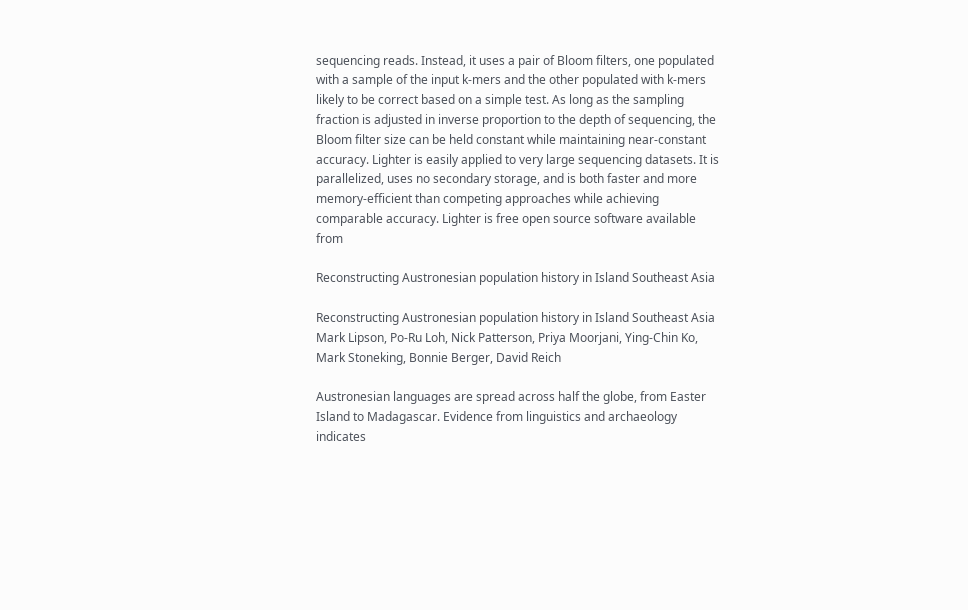sequencing reads. Instead, it uses a pair of Bloom filters, one populated with a sample of the input k-mers and the other populated with k-mers likely to be correct based on a simple test. As long as the sampling fraction is adjusted in inverse proportion to the depth of sequencing, the Bloom filter size can be held constant while maintaining near-constant accuracy. Lighter is easily applied to very large sequencing datasets. It is parallelized, uses no secondary storage, and is both faster and more memory-efficient than competing approaches while achieving comparable accuracy. Lighter is free open source software available from

Reconstructing Austronesian population history in Island Southeast Asia

Reconstructing Austronesian population history in Island Southeast Asia
Mark Lipson, Po-Ru Loh, Nick Patterson, Priya Moorjani, Ying-Chin Ko, Mark Stoneking, Bonnie Berger, David Reich

Austronesian languages are spread across half the globe, from Easter Island to Madagascar. Evidence from linguistics and archaeology indicates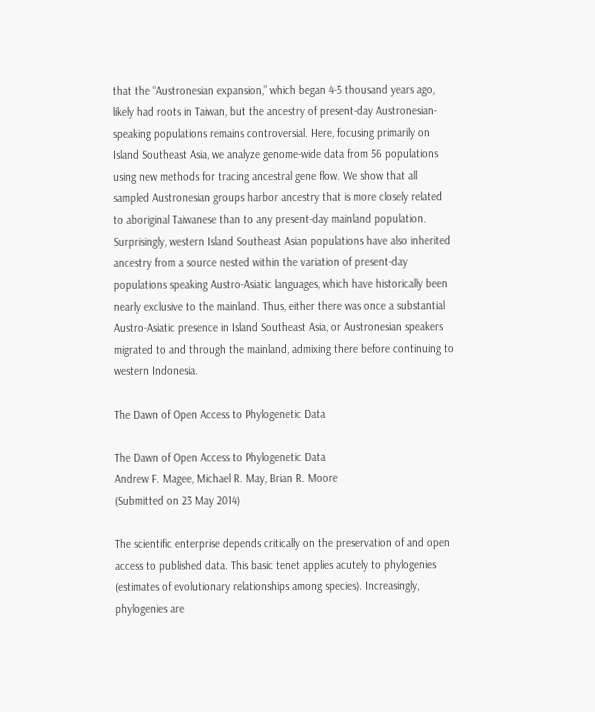that the “Austronesian expansion,” which began 4-5 thousand years ago, likely had roots in Taiwan, but the ancestry of present-day Austronesian-speaking populations remains controversial. Here, focusing primarily on Island Southeast Asia, we analyze genome-wide data from 56 populations using new methods for tracing ancestral gene flow. We show that all sampled Austronesian groups harbor ancestry that is more closely related to aboriginal Taiwanese than to any present-day mainland population. Surprisingly, western Island Southeast Asian populations have also inherited ancestry from a source nested within the variation of present-day populations speaking Austro-Asiatic languages, which have historically been nearly exclusive to the mainland. Thus, either there was once a substantial Austro-Asiatic presence in Island Southeast Asia, or Austronesian speakers migrated to and through the mainland, admixing there before continuing to western Indonesia.

The Dawn of Open Access to Phylogenetic Data

The Dawn of Open Access to Phylogenetic Data
Andrew F. Magee, Michael R. May, Brian R. Moore
(Submitted on 23 May 2014)

The scientific enterprise depends critically on the preservation of and open access to published data. This basic tenet applies acutely to phylogenies (estimates of evolutionary relationships among species). Increasingly, phylogenies are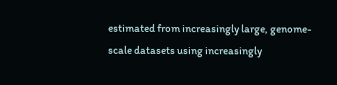estimated from increasingly large, genome-scale datasets using increasingly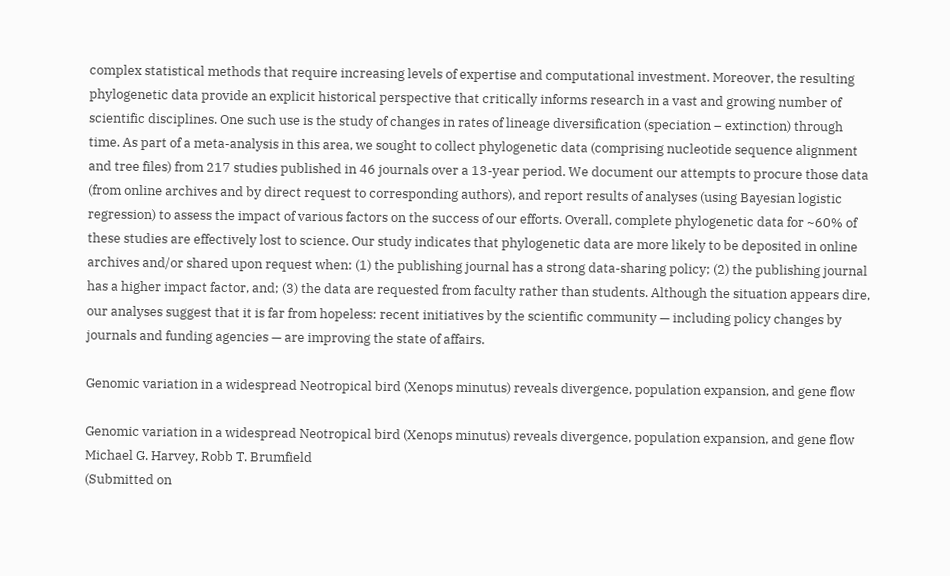complex statistical methods that require increasing levels of expertise and computational investment. Moreover, the resulting phylogenetic data provide an explicit historical perspective that critically informs research in a vast and growing number of scientific disciplines. One such use is the study of changes in rates of lineage diversification (speciation – extinction) through time. As part of a meta-analysis in this area, we sought to collect phylogenetic data (comprising nucleotide sequence alignment and tree files) from 217 studies published in 46 journals over a 13-year period. We document our attempts to procure those data (from online archives and by direct request to corresponding authors), and report results of analyses (using Bayesian logistic regression) to assess the impact of various factors on the success of our efforts. Overall, complete phylogenetic data for ~60% of these studies are effectively lost to science. Our study indicates that phylogenetic data are more likely to be deposited in online archives and/or shared upon request when: (1) the publishing journal has a strong data-sharing policy; (2) the publishing journal has a higher impact factor, and; (3) the data are requested from faculty rather than students. Although the situation appears dire, our analyses suggest that it is far from hopeless: recent initiatives by the scientific community — including policy changes by journals and funding agencies — are improving the state of affairs.

Genomic variation in a widespread Neotropical bird (Xenops minutus) reveals divergence, population expansion, and gene flow

Genomic variation in a widespread Neotropical bird (Xenops minutus) reveals divergence, population expansion, and gene flow
Michael G. Harvey, Robb T. Brumfield
(Submitted on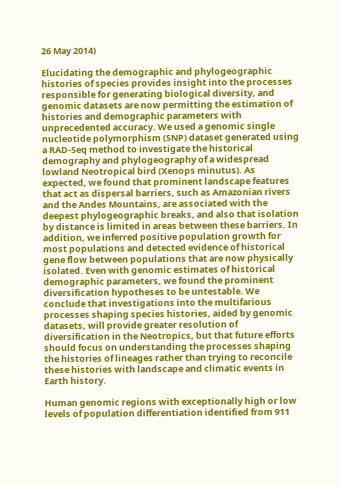26 May 2014)

Elucidating the demographic and phylogeographic histories of species provides insight into the processes responsible for generating biological diversity, and genomic datasets are now permitting the estimation of histories and demographic parameters with unprecedented accuracy. We used a genomic single nucleotide polymorphism (SNP) dataset generated using a RAD-Seq method to investigate the historical demography and phylogeography of a widespread lowland Neotropical bird (Xenops minutus). As expected, we found that prominent landscape features that act as dispersal barriers, such as Amazonian rivers and the Andes Mountains, are associated with the deepest phylogeographic breaks, and also that isolation by distance is limited in areas between these barriers. In addition, we inferred positive population growth for most populations and detected evidence of historical gene flow between populations that are now physically isolated. Even with genomic estimates of historical demographic parameters, we found the prominent diversification hypotheses to be untestable. We conclude that investigations into the multifarious processes shaping species histories, aided by genomic datasets, will provide greater resolution of diversification in the Neotropics, but that future efforts should focus on understanding the processes shaping the histories of lineages rather than trying to reconcile these histories with landscape and climatic events in Earth history.

Human genomic regions with exceptionally high or low levels of population differentiation identified from 911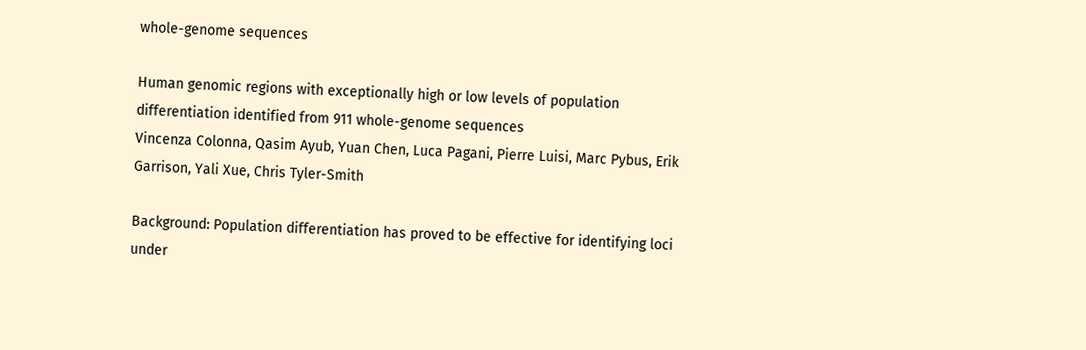whole-genome sequences

Human genomic regions with exceptionally high or low levels of population differentiation identified from 911 whole-genome sequences
Vincenza Colonna, Qasim Ayub, Yuan Chen, Luca Pagani, Pierre Luisi, Marc Pybus, Erik Garrison, Yali Xue, Chris Tyler-Smith

Background: Population differentiation has proved to be effective for identifying loci under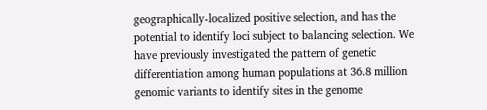geographically-localized positive selection, and has the potential to identify loci subject to balancing selection. We have previously investigated the pattern of genetic differentiation among human populations at 36.8 million genomic variants to identify sites in the genome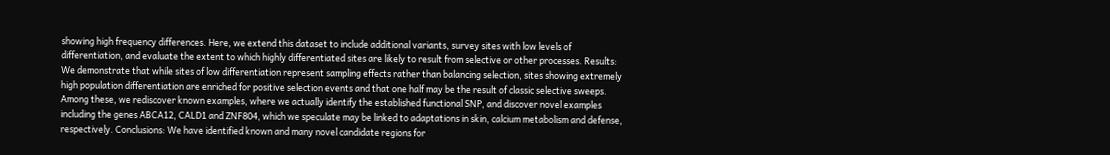showing high frequency differences. Here, we extend this dataset to include additional variants, survey sites with low levels of differentiation, and evaluate the extent to which highly differentiated sites are likely to result from selective or other processes. Results: We demonstrate that while sites of low differentiation represent sampling effects rather than balancing selection, sites showing extremely high population differentiation are enriched for positive selection events and that one half may be the result of classic selective sweeps. Among these, we rediscover known examples, where we actually identify the established functional SNP, and discover novel examples including the genes ABCA12, CALD1 and ZNF804, which we speculate may be linked to adaptations in skin, calcium metabolism and defense, respectively. Conclusions: We have identified known and many novel candidate regions for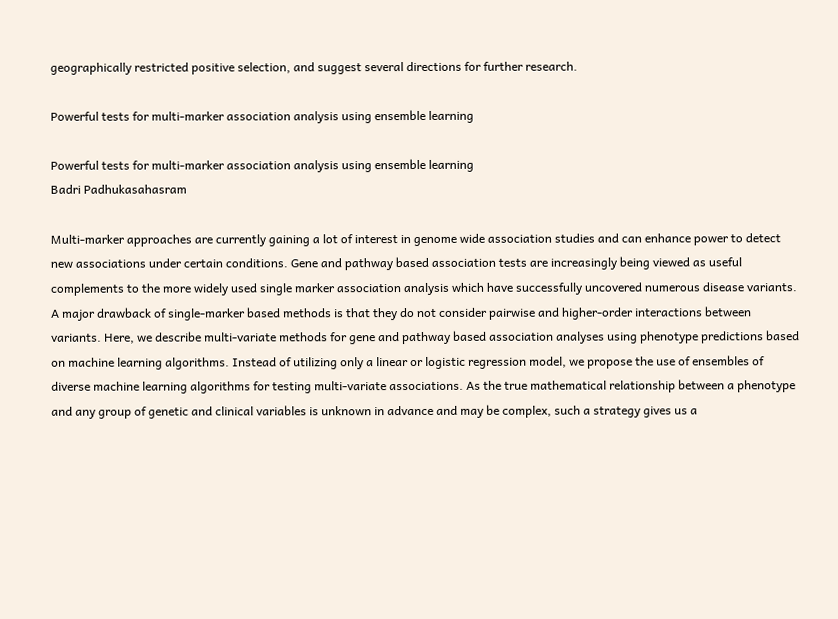geographically restricted positive selection, and suggest several directions for further research.

Powerful tests for multi-marker association analysis using ensemble learning

Powerful tests for multi-marker association analysis using ensemble learning
Badri Padhukasahasram

Multi-marker approaches are currently gaining a lot of interest in genome wide association studies and can enhance power to detect new associations under certain conditions. Gene and pathway based association tests are increasingly being viewed as useful complements to the more widely used single marker association analysis which have successfully uncovered numerous disease variants. A major drawback of single-marker based methods is that they do not consider pairwise and higher-order interactions between variants. Here, we describe multi-variate methods for gene and pathway based association analyses using phenotype predictions based on machine learning algorithms. Instead of utilizing only a linear or logistic regression model, we propose the use of ensembles of diverse machine learning algorithms for testing multi-variate associations. As the true mathematical relationship between a phenotype and any group of genetic and clinical variables is unknown in advance and may be complex, such a strategy gives us a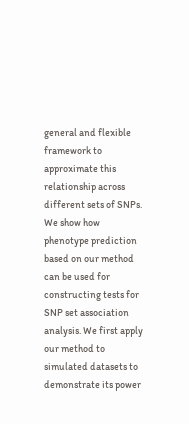general and flexible framework to approximate this relationship across different sets of SNPs. We show how phenotype prediction based on our method can be used for constructing tests for SNP set association analysis. We first apply our method to simulated datasets to demonstrate its power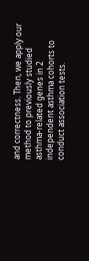and correctness. Then, we apply our method to previously studied asthma-related genes in 2 independent asthma cohorts to conduct association tests.